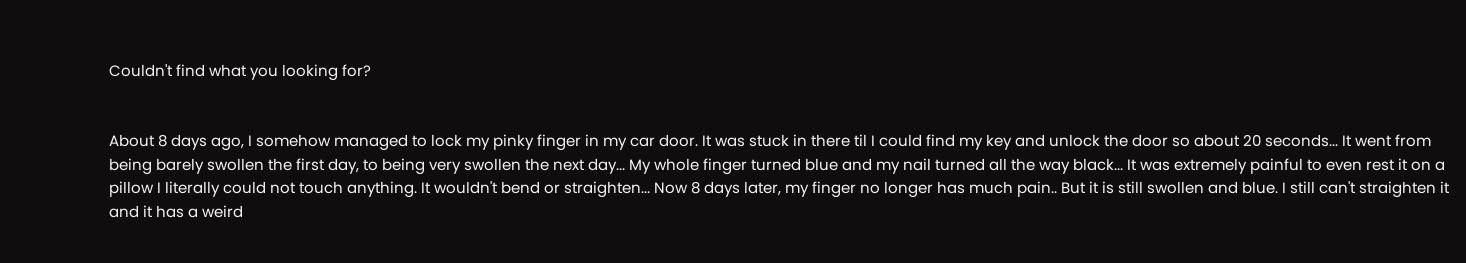Couldn't find what you looking for?


About 8 days ago, I somehow managed to lock my pinky finger in my car door. It was stuck in there til I could find my key and unlock the door so about 20 seconds... It went from being barely swollen the first day, to being very swollen the next day... My whole finger turned blue and my nail turned all the way black... It was extremely painful to even rest it on a pillow I literally could not touch anything. It wouldn't bend or straighten... Now 8 days later, my finger no longer has much pain.. But it is still swollen and blue. I still can't straighten it and it has a weird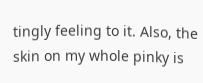tingly feeling to it. Also, the skin on my whole pinky is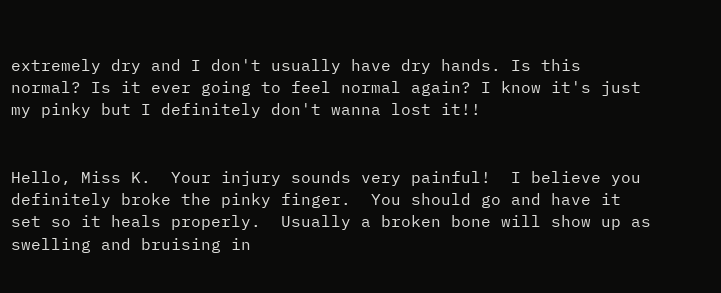extremely dry and I don't usually have dry hands. Is this normal? Is it ever going to feel normal again? I know it's just my pinky but I definitely don't wanna lost it!!


Hello, Miss K.  Your injury sounds very painful!  I believe you definitely broke the pinky finger.  You should go and have it set so it heals properly.  Usually a broken bone will show up as swelling and bruising in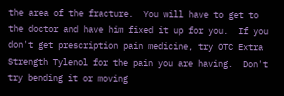the area of the fracture.  You will have to get to the doctor and have him fixed it up for you.  If you don't get prescription pain medicine, try OTC Extra Strength Tylenol for the pain you are having.  Don't try bending it or moving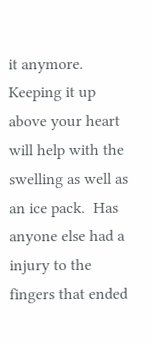it anymore.  Keeping it up above your heart will help with the swelling as well as an ice pack.  Has anyone else had a injury to the fingers that ended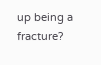up being a fracture?